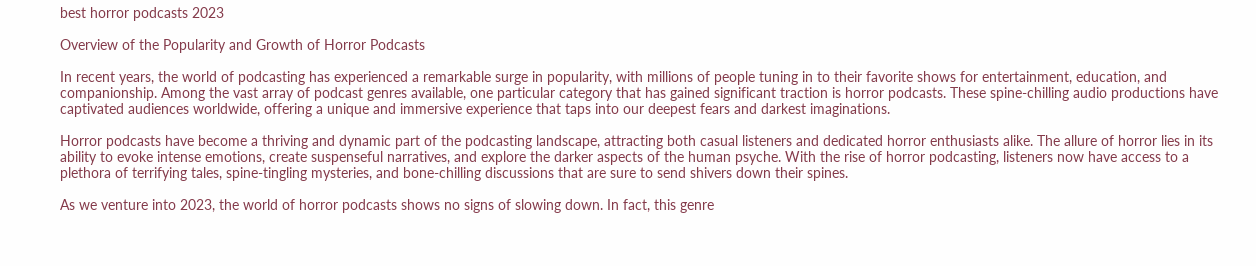best horror podcasts 2023

Overview of the Popularity and Growth of Horror Podcasts

In recent years, the world of podcasting has experienced a remarkable surge in popularity, with millions of people tuning in to their favorite shows for entertainment, education, and companionship. Among the vast array of podcast genres available, one particular category that has gained significant traction is horror podcasts. These spine-chilling audio productions have captivated audiences worldwide, offering a unique and immersive experience that taps into our deepest fears and darkest imaginations.

Horror podcasts have become a thriving and dynamic part of the podcasting landscape, attracting both casual listeners and dedicated horror enthusiasts alike. The allure of horror lies in its ability to evoke intense emotions, create suspenseful narratives, and explore the darker aspects of the human psyche. With the rise of horror podcasting, listeners now have access to a plethora of terrifying tales, spine-tingling mysteries, and bone-chilling discussions that are sure to send shivers down their spines.

As we venture into 2023, the world of horror podcasts shows no signs of slowing down. In fact, this genre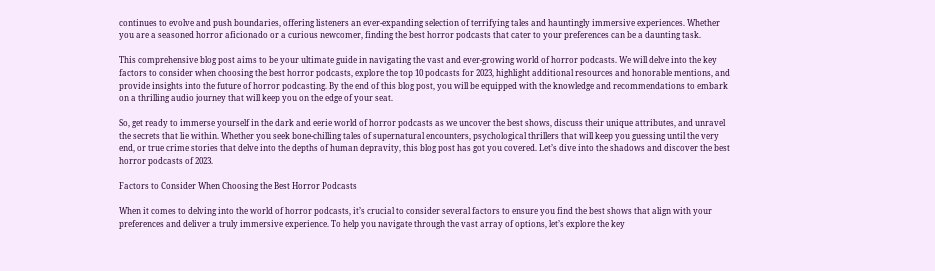continues to evolve and push boundaries, offering listeners an ever-expanding selection of terrifying tales and hauntingly immersive experiences. Whether you are a seasoned horror aficionado or a curious newcomer, finding the best horror podcasts that cater to your preferences can be a daunting task.

This comprehensive blog post aims to be your ultimate guide in navigating the vast and ever-growing world of horror podcasts. We will delve into the key factors to consider when choosing the best horror podcasts, explore the top 10 podcasts for 2023, highlight additional resources and honorable mentions, and provide insights into the future of horror podcasting. By the end of this blog post, you will be equipped with the knowledge and recommendations to embark on a thrilling audio journey that will keep you on the edge of your seat.

So, get ready to immerse yourself in the dark and eerie world of horror podcasts as we uncover the best shows, discuss their unique attributes, and unravel the secrets that lie within. Whether you seek bone-chilling tales of supernatural encounters, psychological thrillers that will keep you guessing until the very end, or true crime stories that delve into the depths of human depravity, this blog post has got you covered. Let’s dive into the shadows and discover the best horror podcasts of 2023.

Factors to Consider When Choosing the Best Horror Podcasts

When it comes to delving into the world of horror podcasts, it’s crucial to consider several factors to ensure you find the best shows that align with your preferences and deliver a truly immersive experience. To help you navigate through the vast array of options, let’s explore the key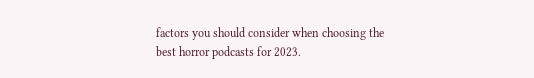factors you should consider when choosing the best horror podcasts for 2023.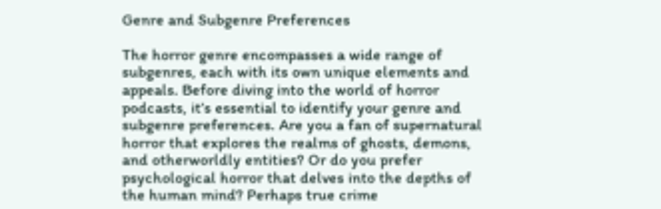Genre and Subgenre Preferences

The horror genre encompasses a wide range of subgenres, each with its own unique elements and appeals. Before diving into the world of horror podcasts, it’s essential to identify your genre and subgenre preferences. Are you a fan of supernatural horror that explores the realms of ghosts, demons, and otherworldly entities? Or do you prefer psychological horror that delves into the depths of the human mind? Perhaps true crime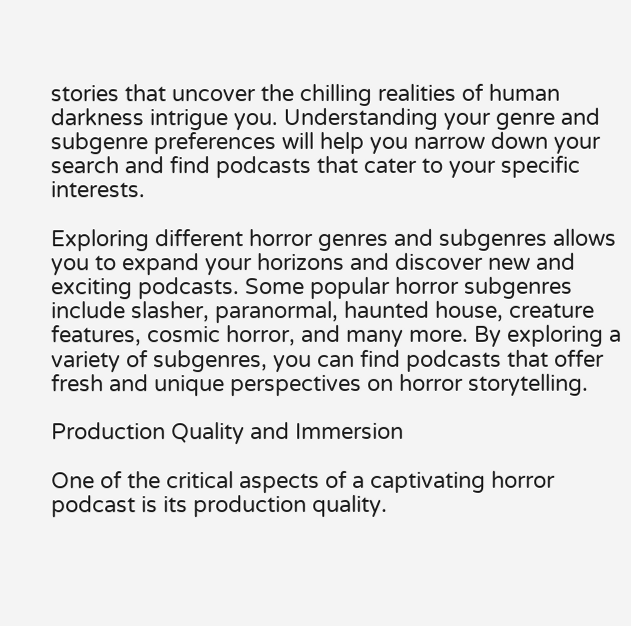stories that uncover the chilling realities of human darkness intrigue you. Understanding your genre and subgenre preferences will help you narrow down your search and find podcasts that cater to your specific interests.

Exploring different horror genres and subgenres allows you to expand your horizons and discover new and exciting podcasts. Some popular horror subgenres include slasher, paranormal, haunted house, creature features, cosmic horror, and many more. By exploring a variety of subgenres, you can find podcasts that offer fresh and unique perspectives on horror storytelling.

Production Quality and Immersion

One of the critical aspects of a captivating horror podcast is its production quality.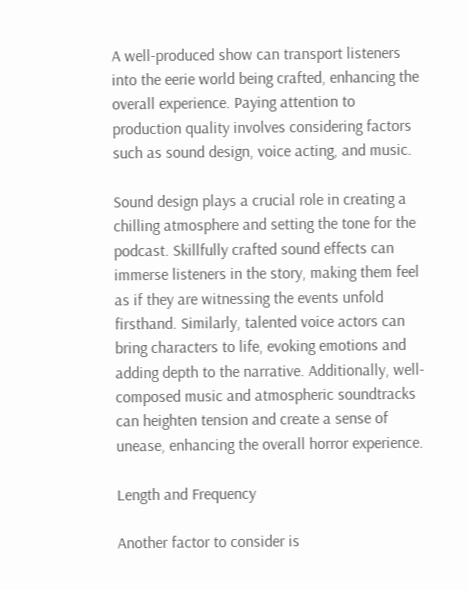A well-produced show can transport listeners into the eerie world being crafted, enhancing the overall experience. Paying attention to production quality involves considering factors such as sound design, voice acting, and music.

Sound design plays a crucial role in creating a chilling atmosphere and setting the tone for the podcast. Skillfully crafted sound effects can immerse listeners in the story, making them feel as if they are witnessing the events unfold firsthand. Similarly, talented voice actors can bring characters to life, evoking emotions and adding depth to the narrative. Additionally, well-composed music and atmospheric soundtracks can heighten tension and create a sense of unease, enhancing the overall horror experience.

Length and Frequency

Another factor to consider is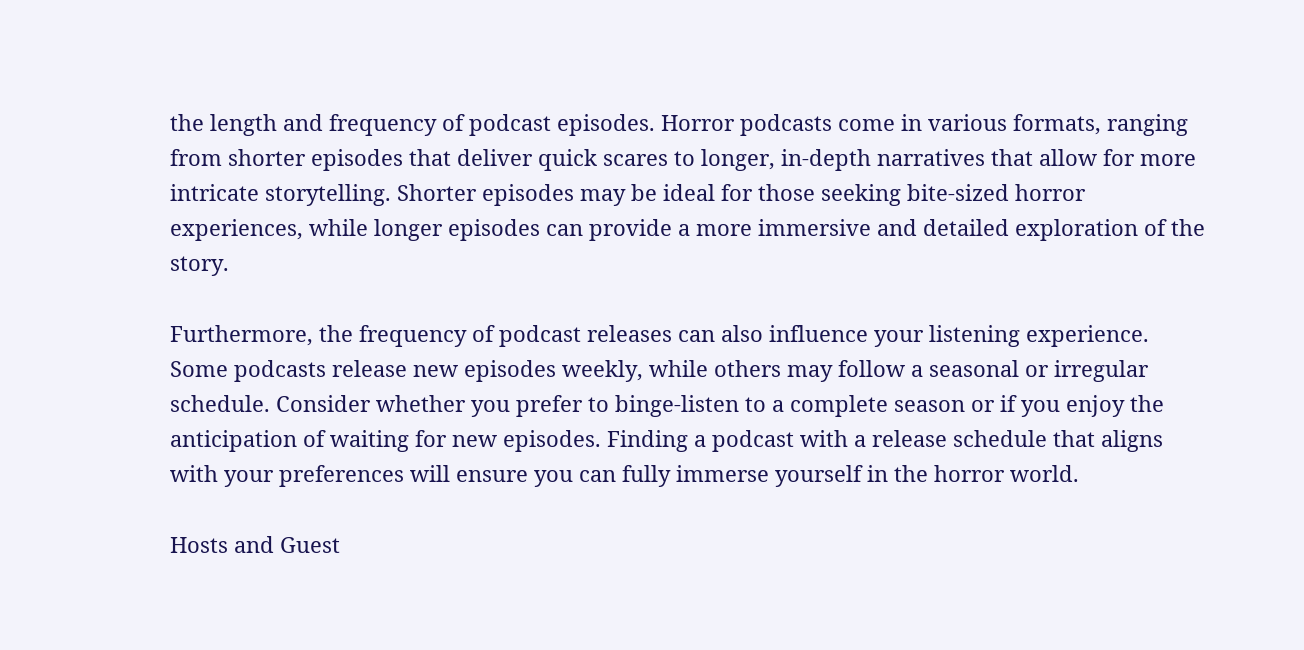the length and frequency of podcast episodes. Horror podcasts come in various formats, ranging from shorter episodes that deliver quick scares to longer, in-depth narratives that allow for more intricate storytelling. Shorter episodes may be ideal for those seeking bite-sized horror experiences, while longer episodes can provide a more immersive and detailed exploration of the story.

Furthermore, the frequency of podcast releases can also influence your listening experience. Some podcasts release new episodes weekly, while others may follow a seasonal or irregular schedule. Consider whether you prefer to binge-listen to a complete season or if you enjoy the anticipation of waiting for new episodes. Finding a podcast with a release schedule that aligns with your preferences will ensure you can fully immerse yourself in the horror world.

Hosts and Guest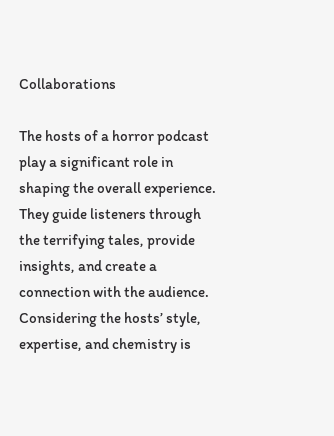Collaborations

The hosts of a horror podcast play a significant role in shaping the overall experience. They guide listeners through the terrifying tales, provide insights, and create a connection with the audience. Considering the hosts’ style, expertise, and chemistry is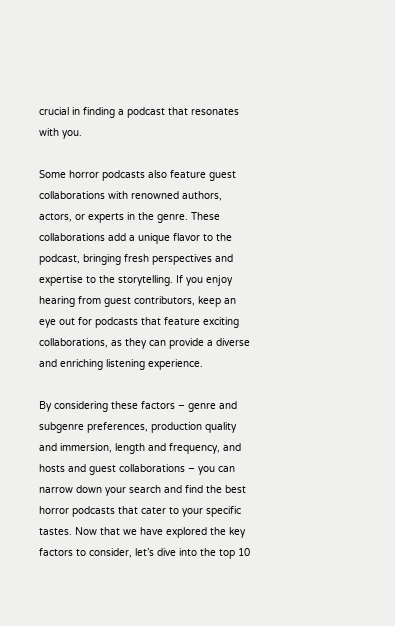crucial in finding a podcast that resonates with you.

Some horror podcasts also feature guest collaborations with renowned authors, actors, or experts in the genre. These collaborations add a unique flavor to the podcast, bringing fresh perspectives and expertise to the storytelling. If you enjoy hearing from guest contributors, keep an eye out for podcasts that feature exciting collaborations, as they can provide a diverse and enriching listening experience.

By considering these factors – genre and subgenre preferences, production quality and immersion, length and frequency, and hosts and guest collaborations – you can narrow down your search and find the best horror podcasts that cater to your specific tastes. Now that we have explored the key factors to consider, let’s dive into the top 10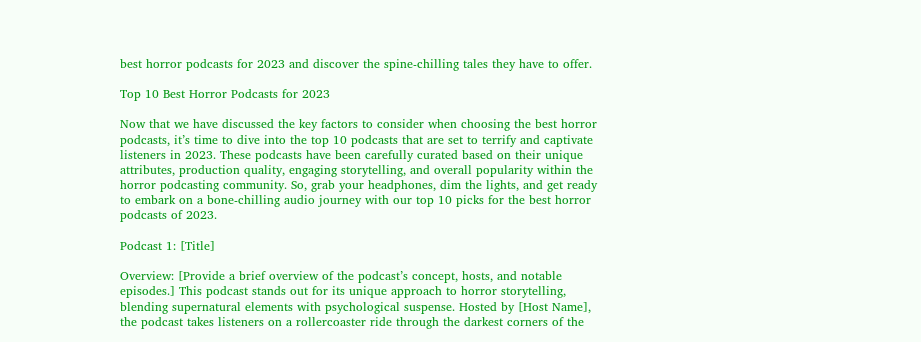best horror podcasts for 2023 and discover the spine-chilling tales they have to offer.

Top 10 Best Horror Podcasts for 2023

Now that we have discussed the key factors to consider when choosing the best horror podcasts, it’s time to dive into the top 10 podcasts that are set to terrify and captivate listeners in 2023. These podcasts have been carefully curated based on their unique attributes, production quality, engaging storytelling, and overall popularity within the horror podcasting community. So, grab your headphones, dim the lights, and get ready to embark on a bone-chilling audio journey with our top 10 picks for the best horror podcasts of 2023.

Podcast 1: [Title]

Overview: [Provide a brief overview of the podcast’s concept, hosts, and notable episodes.] This podcast stands out for its unique approach to horror storytelling, blending supernatural elements with psychological suspense. Hosted by [Host Name], the podcast takes listeners on a rollercoaster ride through the darkest corners of the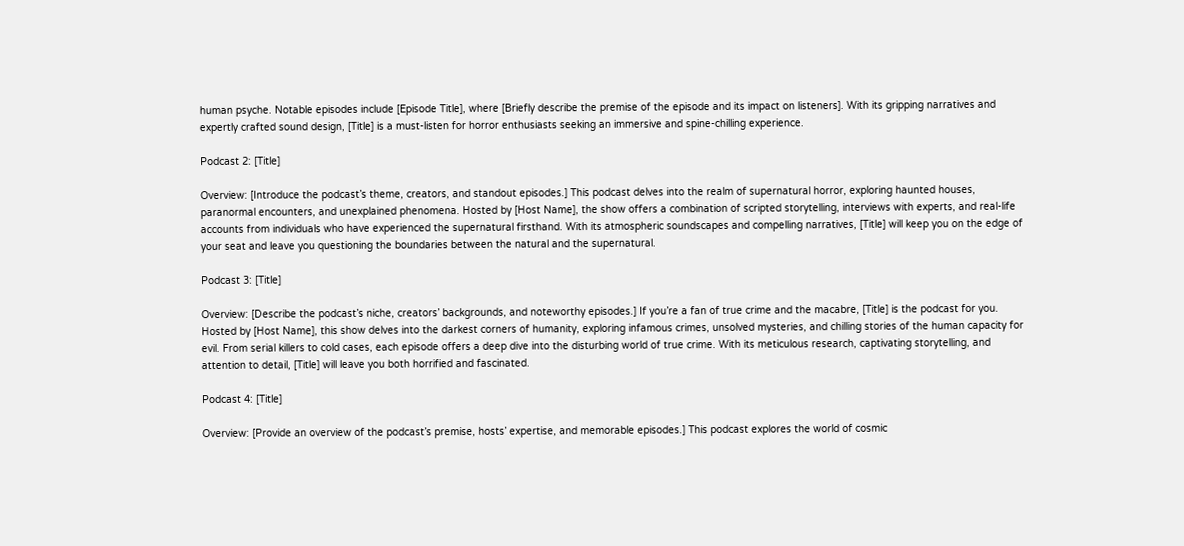human psyche. Notable episodes include [Episode Title], where [Briefly describe the premise of the episode and its impact on listeners]. With its gripping narratives and expertly crafted sound design, [Title] is a must-listen for horror enthusiasts seeking an immersive and spine-chilling experience.

Podcast 2: [Title]

Overview: [Introduce the podcast’s theme, creators, and standout episodes.] This podcast delves into the realm of supernatural horror, exploring haunted houses, paranormal encounters, and unexplained phenomena. Hosted by [Host Name], the show offers a combination of scripted storytelling, interviews with experts, and real-life accounts from individuals who have experienced the supernatural firsthand. With its atmospheric soundscapes and compelling narratives, [Title] will keep you on the edge of your seat and leave you questioning the boundaries between the natural and the supernatural.

Podcast 3: [Title]

Overview: [Describe the podcast’s niche, creators’ backgrounds, and noteworthy episodes.] If you’re a fan of true crime and the macabre, [Title] is the podcast for you. Hosted by [Host Name], this show delves into the darkest corners of humanity, exploring infamous crimes, unsolved mysteries, and chilling stories of the human capacity for evil. From serial killers to cold cases, each episode offers a deep dive into the disturbing world of true crime. With its meticulous research, captivating storytelling, and attention to detail, [Title] will leave you both horrified and fascinated.

Podcast 4: [Title]

Overview: [Provide an overview of the podcast’s premise, hosts’ expertise, and memorable episodes.] This podcast explores the world of cosmic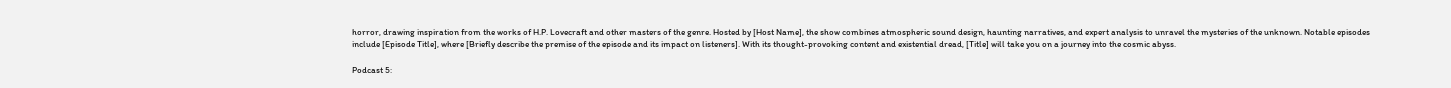horror, drawing inspiration from the works of H.P. Lovecraft and other masters of the genre. Hosted by [Host Name], the show combines atmospheric sound design, haunting narratives, and expert analysis to unravel the mysteries of the unknown. Notable episodes include [Episode Title], where [Briefly describe the premise of the episode and its impact on listeners]. With its thought-provoking content and existential dread, [Title] will take you on a journey into the cosmic abyss.

Podcast 5: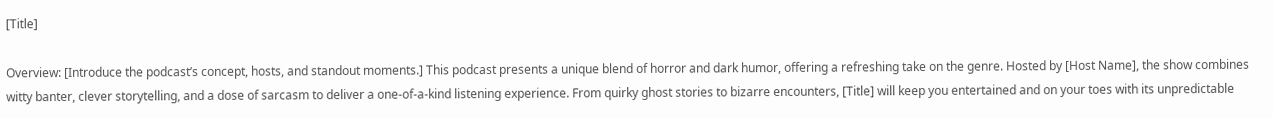[Title]

Overview: [Introduce the podcast’s concept, hosts, and standout moments.] This podcast presents a unique blend of horror and dark humor, offering a refreshing take on the genre. Hosted by [Host Name], the show combines witty banter, clever storytelling, and a dose of sarcasm to deliver a one-of-a-kind listening experience. From quirky ghost stories to bizarre encounters, [Title] will keep you entertained and on your toes with its unpredictable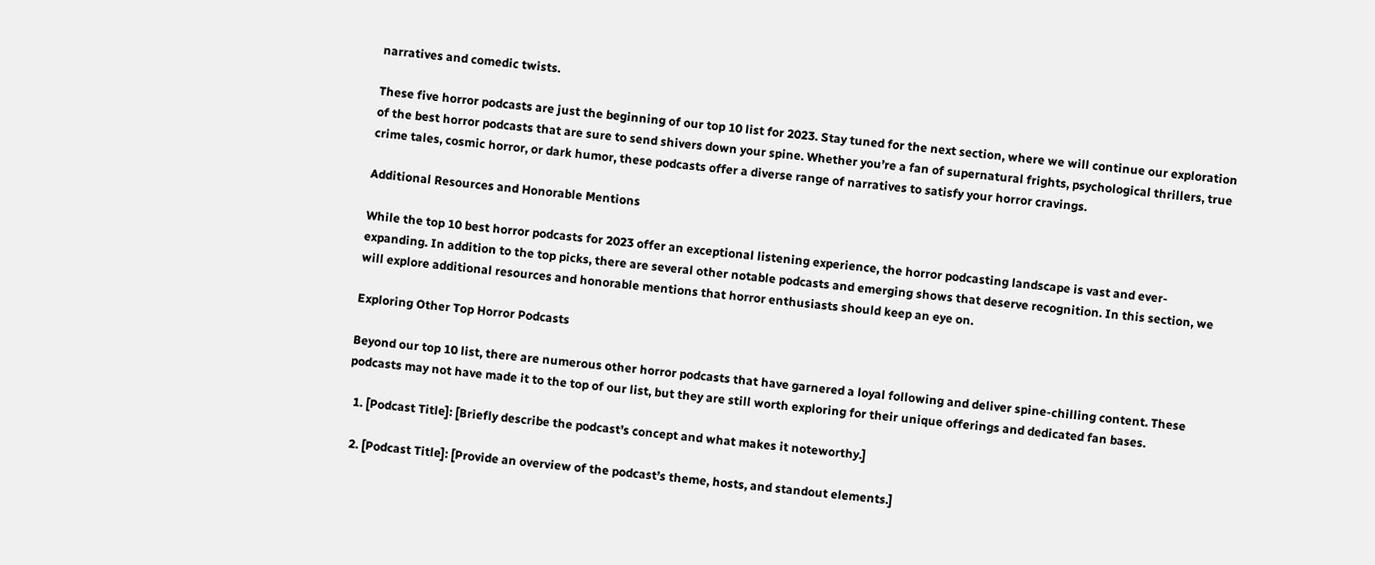narratives and comedic twists.

These five horror podcasts are just the beginning of our top 10 list for 2023. Stay tuned for the next section, where we will continue our exploration of the best horror podcasts that are sure to send shivers down your spine. Whether you’re a fan of supernatural frights, psychological thrillers, true crime tales, cosmic horror, or dark humor, these podcasts offer a diverse range of narratives to satisfy your horror cravings.

Additional Resources and Honorable Mentions

While the top 10 best horror podcasts for 2023 offer an exceptional listening experience, the horror podcasting landscape is vast and ever-expanding. In addition to the top picks, there are several other notable podcasts and emerging shows that deserve recognition. In this section, we will explore additional resources and honorable mentions that horror enthusiasts should keep an eye on.

Exploring Other Top Horror Podcasts

Beyond our top 10 list, there are numerous other horror podcasts that have garnered a loyal following and deliver spine-chilling content. These podcasts may not have made it to the top of our list, but they are still worth exploring for their unique offerings and dedicated fan bases.

  1. [Podcast Title]: [Briefly describe the podcast’s concept and what makes it noteworthy.]

  2. [Podcast Title]: [Provide an overview of the podcast’s theme, hosts, and standout elements.]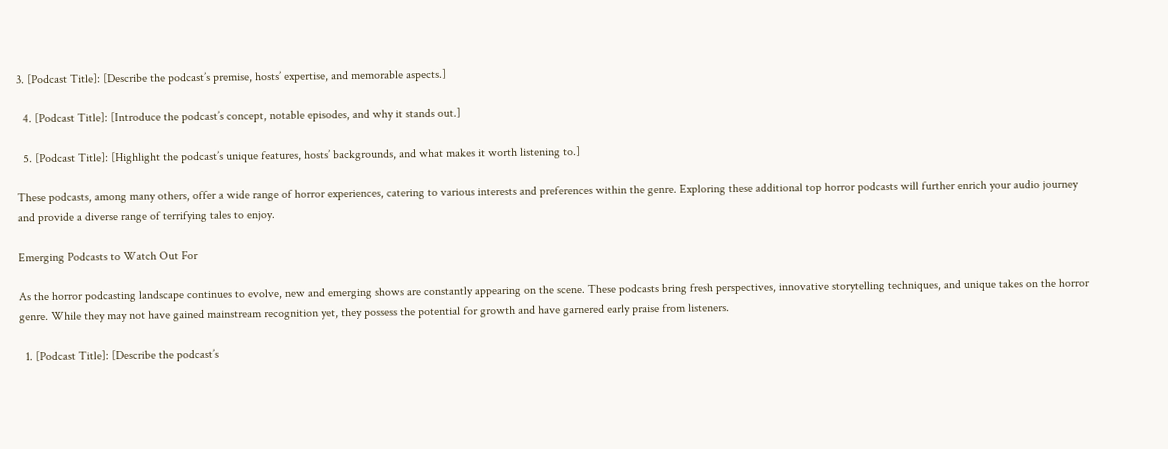3. [Podcast Title]: [Describe the podcast’s premise, hosts’ expertise, and memorable aspects.]

  4. [Podcast Title]: [Introduce the podcast’s concept, notable episodes, and why it stands out.]

  5. [Podcast Title]: [Highlight the podcast’s unique features, hosts’ backgrounds, and what makes it worth listening to.]

These podcasts, among many others, offer a wide range of horror experiences, catering to various interests and preferences within the genre. Exploring these additional top horror podcasts will further enrich your audio journey and provide a diverse range of terrifying tales to enjoy.

Emerging Podcasts to Watch Out For

As the horror podcasting landscape continues to evolve, new and emerging shows are constantly appearing on the scene. These podcasts bring fresh perspectives, innovative storytelling techniques, and unique takes on the horror genre. While they may not have gained mainstream recognition yet, they possess the potential for growth and have garnered early praise from listeners.

  1. [Podcast Title]: [Describe the podcast’s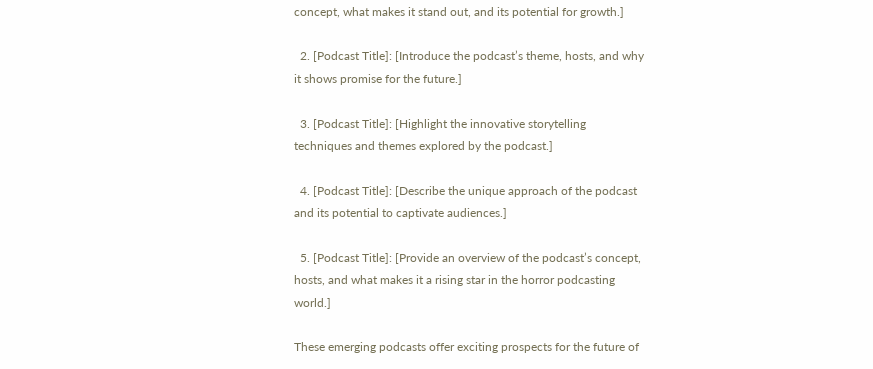concept, what makes it stand out, and its potential for growth.]

  2. [Podcast Title]: [Introduce the podcast’s theme, hosts, and why it shows promise for the future.]

  3. [Podcast Title]: [Highlight the innovative storytelling techniques and themes explored by the podcast.]

  4. [Podcast Title]: [Describe the unique approach of the podcast and its potential to captivate audiences.]

  5. [Podcast Title]: [Provide an overview of the podcast’s concept, hosts, and what makes it a rising star in the horror podcasting world.]

These emerging podcasts offer exciting prospects for the future of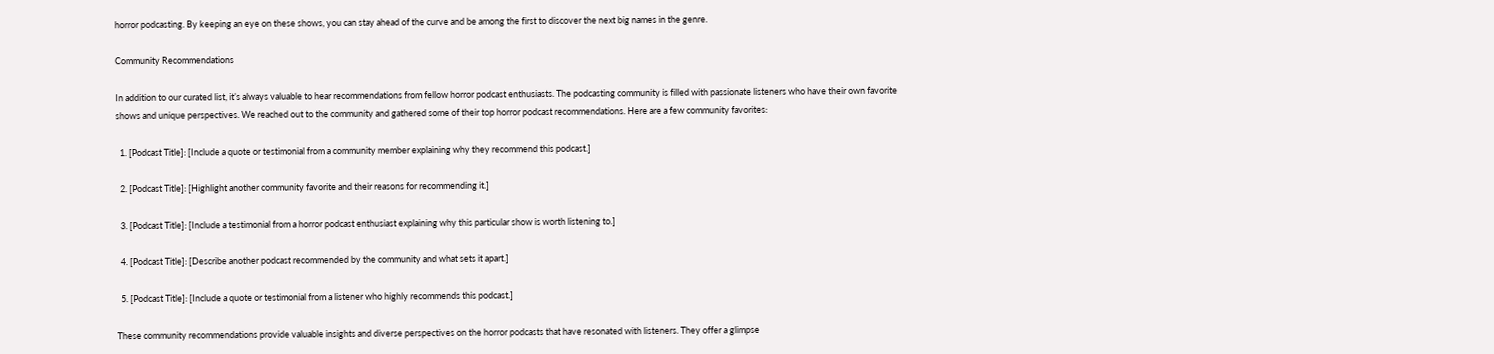horror podcasting. By keeping an eye on these shows, you can stay ahead of the curve and be among the first to discover the next big names in the genre.

Community Recommendations

In addition to our curated list, it’s always valuable to hear recommendations from fellow horror podcast enthusiasts. The podcasting community is filled with passionate listeners who have their own favorite shows and unique perspectives. We reached out to the community and gathered some of their top horror podcast recommendations. Here are a few community favorites:

  1. [Podcast Title]: [Include a quote or testimonial from a community member explaining why they recommend this podcast.]

  2. [Podcast Title]: [Highlight another community favorite and their reasons for recommending it.]

  3. [Podcast Title]: [Include a testimonial from a horror podcast enthusiast explaining why this particular show is worth listening to.]

  4. [Podcast Title]: [Describe another podcast recommended by the community and what sets it apart.]

  5. [Podcast Title]: [Include a quote or testimonial from a listener who highly recommends this podcast.]

These community recommendations provide valuable insights and diverse perspectives on the horror podcasts that have resonated with listeners. They offer a glimpse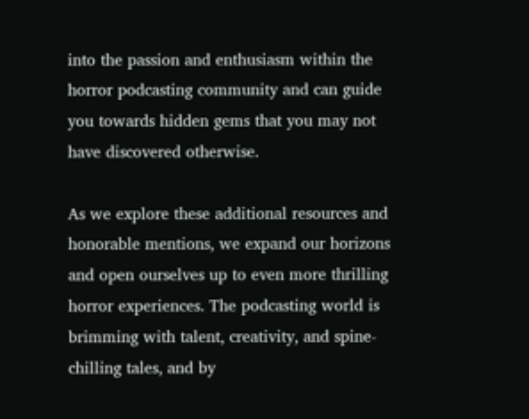into the passion and enthusiasm within the horror podcasting community and can guide you towards hidden gems that you may not have discovered otherwise.

As we explore these additional resources and honorable mentions, we expand our horizons and open ourselves up to even more thrilling horror experiences. The podcasting world is brimming with talent, creativity, and spine-chilling tales, and by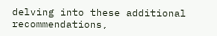delving into these additional recommendations,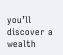you’ll discover a wealth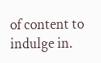of content to indulge in.